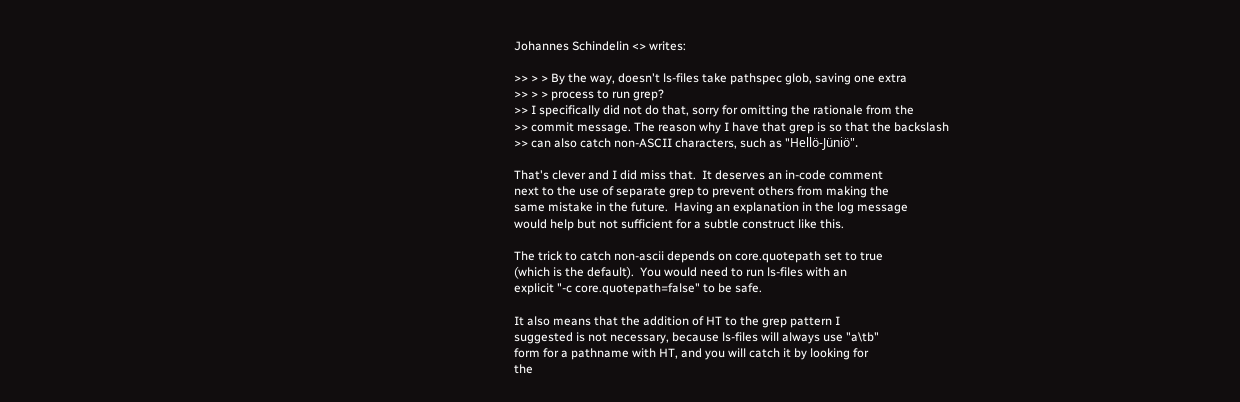Johannes Schindelin <> writes:

>> > > By the way, doesn't ls-files take pathspec glob, saving one extra
>> > > process to run grep?
>> I specifically did not do that, sorry for omitting the rationale from the
>> commit message. The reason why I have that grep is so that the backslash
>> can also catch non-ASCII characters, such as "Hellö-Jüniö".

That's clever and I did miss that.  It deserves an in-code comment
next to the use of separate grep to prevent others from making the
same mistake in the future.  Having an explanation in the log message
would help but not sufficient for a subtle construct like this.

The trick to catch non-ascii depends on core.quotepath set to true
(which is the default).  You would need to run ls-files with an
explicit "-c core.quotepath=false" to be safe.

It also means that the addition of HT to the grep pattern I
suggested is not necessary, because ls-files will always use "a\tb"
form for a pathname with HT, and you will catch it by looking for
the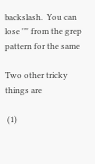backslash.  You can lose '"' from the grep pattern for the same

Two other tricky things are

 (1)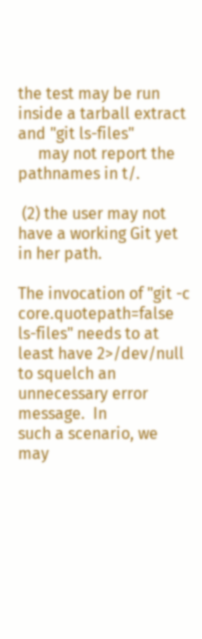the test may be run inside a tarball extract and "git ls-files"
     may not report the pathnames in t/.

 (2) the user may not have a working Git yet in her path.

The invocation of "git -c core.quotepath=false ls-files" needs to at
least have 2>/dev/null to squelch an unnecessary error message.  In
such a scenario, we may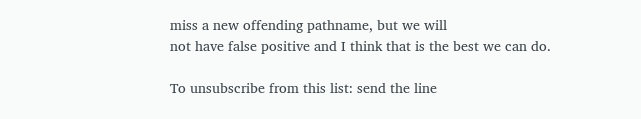miss a new offending pathname, but we will
not have false positive and I think that is the best we can do.

To unsubscribe from this list: send the line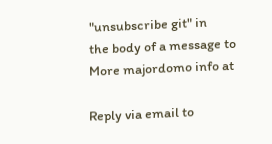"unsubscribe git" in
the body of a message to
More majordomo info at

Reply via email to